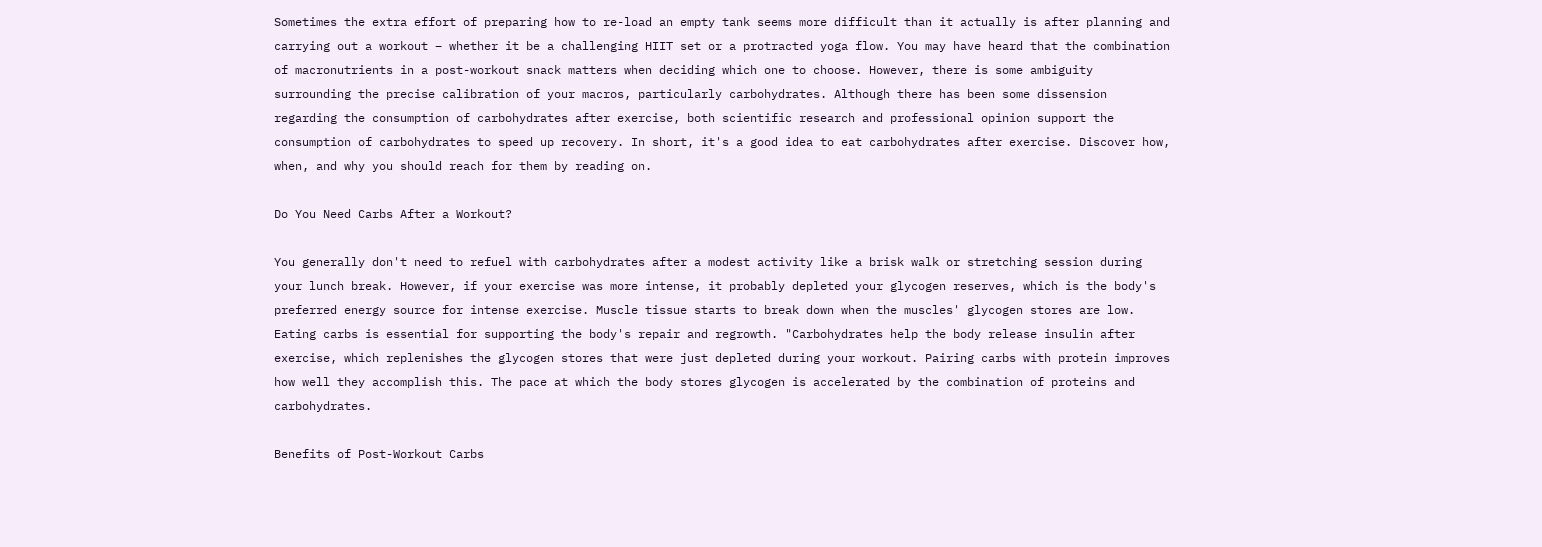Sometimes the extra effort of preparing how to re-load an empty tank seems more difficult than it actually is after planning and carrying out a workout – whether it be a challenging HIIT set or a protracted yoga flow. You may have heard that the combination of macronutrients in a post-workout snack matters when deciding which one to choose. However, there is some ambiguity surrounding the precise calibration of your macros, particularly carbohydrates. Although there has been some dissension regarding the consumption of carbohydrates after exercise, both scientific research and professional opinion support the consumption of carbohydrates to speed up recovery. In short, it's a good idea to eat carbohydrates after exercise. Discover how, when, and why you should reach for them by reading on.

Do You Need Carbs After a Workout?

You generally don't need to refuel with carbohydrates after a modest activity like a brisk walk or stretching session during your lunch break. However, if your exercise was more intense, it probably depleted your glycogen reserves, which is the body's preferred energy source for intense exercise. Muscle tissue starts to break down when the muscles' glycogen stores are low. Eating carbs is essential for supporting the body's repair and regrowth. "Carbohydrates help the body release insulin after exercise, which replenishes the glycogen stores that were just depleted during your workout. Pairing carbs with protein improves how well they accomplish this. The pace at which the body stores glycogen is accelerated by the combination of proteins and carbohydrates.

Benefits of Post-Workout Carbs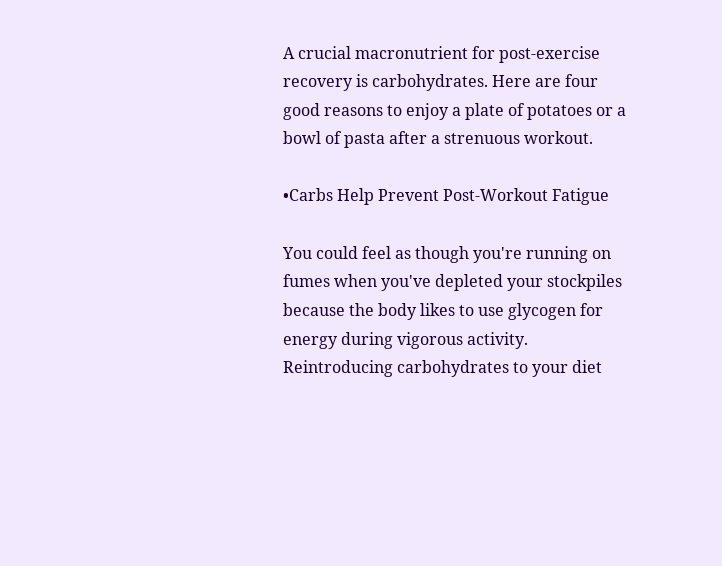A crucial macronutrient for post-exercise recovery is carbohydrates. Here are four good reasons to enjoy a plate of potatoes or a bowl of pasta after a strenuous workout.

•Carbs Help Prevent Post-Workout Fatigue

You could feel as though you're running on fumes when you've depleted your stockpiles because the body likes to use glycogen for energy during vigorous activity. Reintroducing carbohydrates to your diet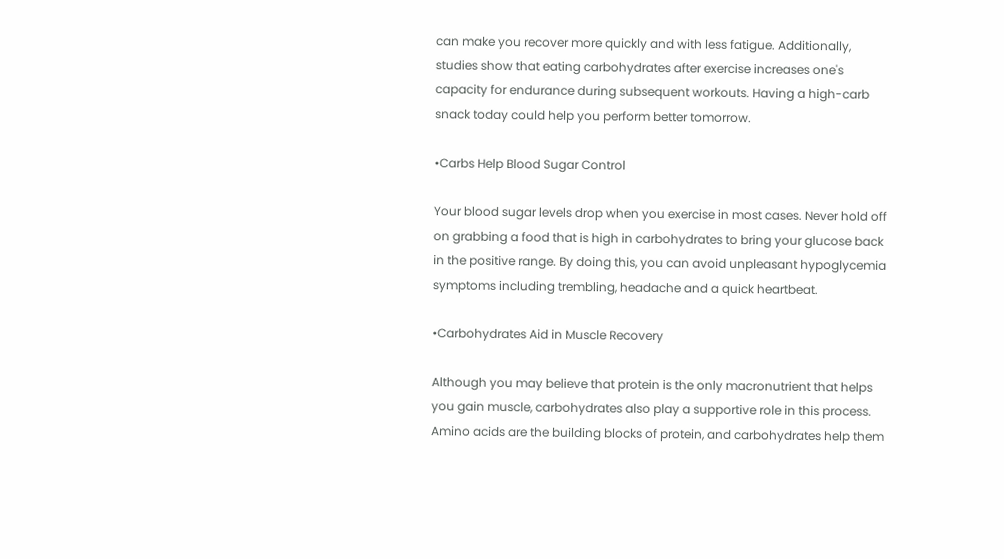can make you recover more quickly and with less fatigue. Additionally, studies show that eating carbohydrates after exercise increases one's capacity for endurance during subsequent workouts. Having a high-carb snack today could help you perform better tomorrow.

•Carbs Help Blood Sugar Control

Your blood sugar levels drop when you exercise in most cases. Never hold off on grabbing a food that is high in carbohydrates to bring your glucose back in the positive range. By doing this, you can avoid unpleasant hypoglycemia symptoms including trembling, headache and a quick heartbeat.

•Carbohydrates Aid in Muscle Recovery

Although you may believe that protein is the only macronutrient that helps you gain muscle, carbohydrates also play a supportive role in this process. Amino acids are the building blocks of protein, and carbohydrates help them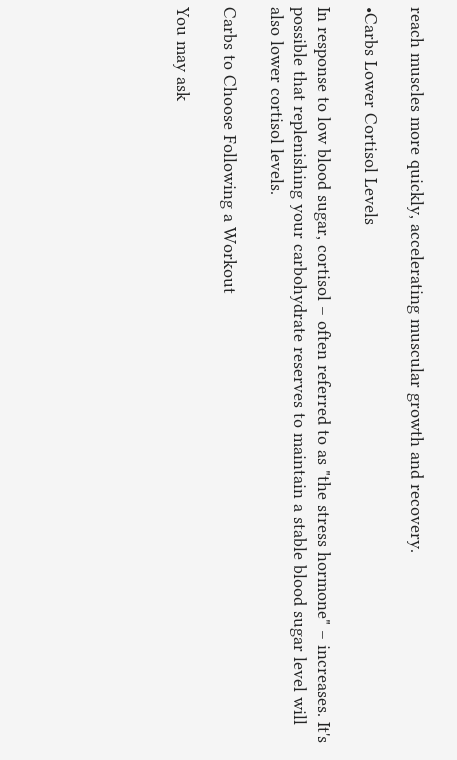reach muscles more quickly, accelerating muscular growth and recovery.

•Carbs Lower Cortisol Levels

In response to low blood sugar, cortisol – often referred to as "the stress hormone" – increases. It's possible that replenishing your carbohydrate reserves to maintain a stable blood sugar level will also lower cortisol levels.

Carbs to Choose Following a Workout

You may ask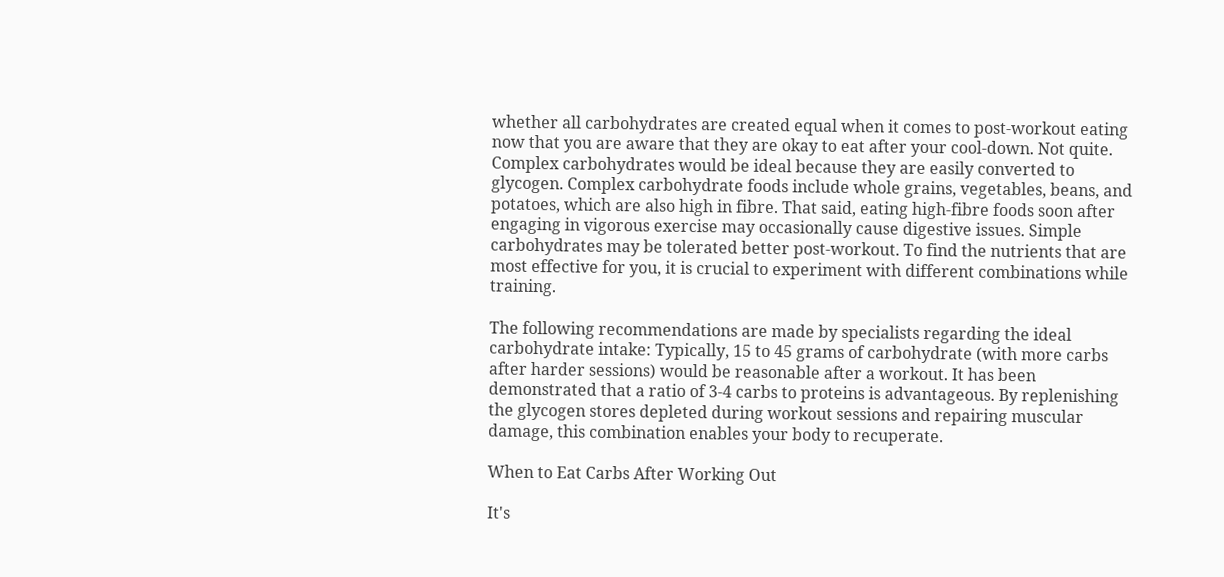whether all carbohydrates are created equal when it comes to post-workout eating now that you are aware that they are okay to eat after your cool-down. Not quite. Complex carbohydrates would be ideal because they are easily converted to glycogen. Complex carbohydrate foods include whole grains, vegetables, beans, and potatoes, which are also high in fibre. That said, eating high-fibre foods soon after engaging in vigorous exercise may occasionally cause digestive issues. Simple carbohydrates may be tolerated better post-workout. To find the nutrients that are most effective for you, it is crucial to experiment with different combinations while training.

The following recommendations are made by specialists regarding the ideal carbohydrate intake: Typically, 15 to 45 grams of carbohydrate (with more carbs after harder sessions) would be reasonable after a workout. It has been demonstrated that a ratio of 3-4 carbs to proteins is advantageous. By replenishing the glycogen stores depleted during workout sessions and repairing muscular damage, this combination enables your body to recuperate.

When to Eat Carbs After Working Out

It's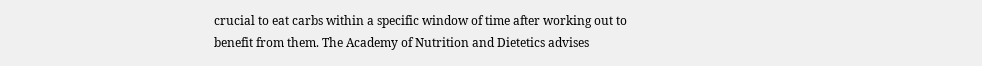crucial to eat carbs within a specific window of time after working out to benefit from them. The Academy of Nutrition and Dietetics advises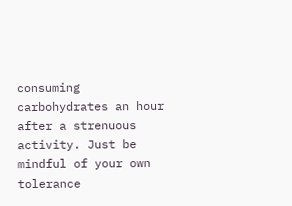consuming carbohydrates an hour after a strenuous activity. Just be mindful of your own tolerance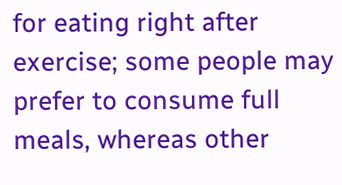for eating right after exercise; some people may prefer to consume full meals, whereas other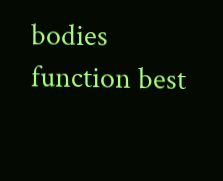bodies function best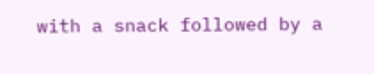with a snack followed by a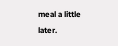meal a little later.